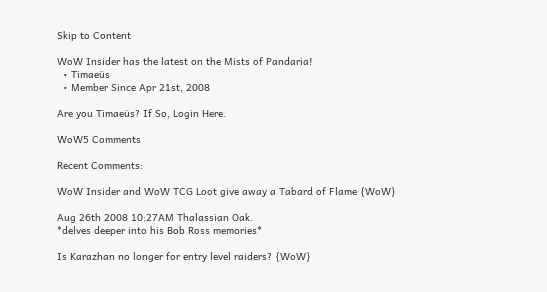Skip to Content

WoW Insider has the latest on the Mists of Pandaria!
  • Timaeüs
  • Member Since Apr 21st, 2008

Are you Timaeüs? If So, Login Here.

WoW5 Comments

Recent Comments:

WoW Insider and WoW TCG Loot give away a Tabard of Flame {WoW}

Aug 26th 2008 10:27AM Thalassian Oak.
*delves deeper into his Bob Ross memories*

Is Karazhan no longer for entry level raiders? {WoW}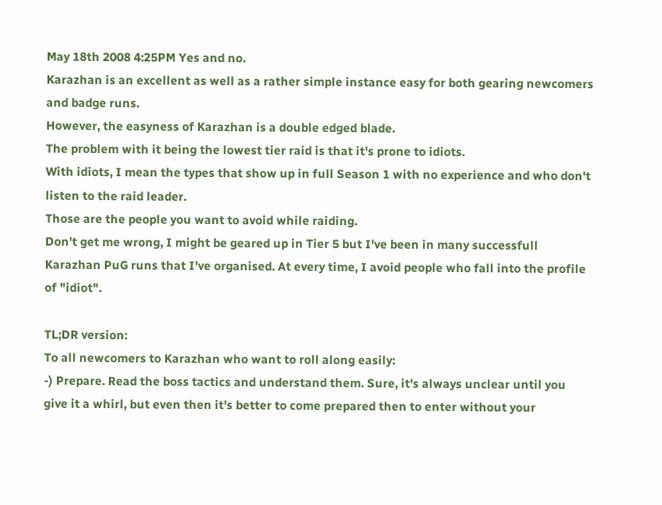May 18th 2008 4:25PM Yes and no.
Karazhan is an excellent as well as a rather simple instance easy for both gearing newcomers and badge runs.
However, the easyness of Karazhan is a double edged blade.
The problem with it being the lowest tier raid is that it's prone to idiots.
With idiots, I mean the types that show up in full Season 1 with no experience and who don't listen to the raid leader.
Those are the people you want to avoid while raiding.
Don't get me wrong, I might be geared up in Tier 5 but I've been in many successfull Karazhan PuG runs that I've organised. At every time, I avoid people who fall into the profile of "idiot".

TL;DR version:
To all newcomers to Karazhan who want to roll along easily:
-) Prepare. Read the boss tactics and understand them. Sure, it's always unclear until you give it a whirl, but even then it's better to come prepared then to enter without your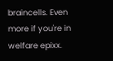braincells. Even more if you're in welfare epixx.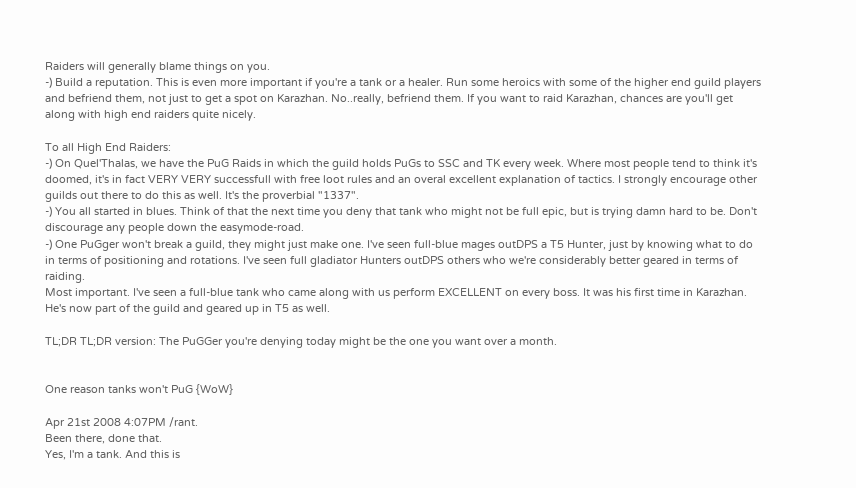Raiders will generally blame things on you.
-) Build a reputation. This is even more important if you're a tank or a healer. Run some heroics with some of the higher end guild players and befriend them, not just to get a spot on Karazhan. No..really, befriend them. If you want to raid Karazhan, chances are you'll get along with high end raiders quite nicely.

To all High End Raiders:
-) On Quel'Thalas, we have the PuG Raids in which the guild holds PuGs to SSC and TK every week. Where most people tend to think it's doomed, it's in fact VERY VERY successfull with free loot rules and an overal excellent explanation of tactics. I strongly encourage other guilds out there to do this as well. It's the proverbial "1337".
-) You all started in blues. Think of that the next time you deny that tank who might not be full epic, but is trying damn hard to be. Don't discourage any people down the easymode-road.
-) One PuGger won't break a guild, they might just make one. I've seen full-blue mages outDPS a T5 Hunter, just by knowing what to do in terms of positioning and rotations. I've seen full gladiator Hunters outDPS others who we're considerably better geared in terms of raiding.
Most important. I've seen a full-blue tank who came along with us perform EXCELLENT on every boss. It was his first time in Karazhan. He's now part of the guild and geared up in T5 as well.

TL;DR TL;DR version: The PuGGer you're denying today might be the one you want over a month.


One reason tanks won't PuG {WoW}

Apr 21st 2008 4:07PM /rant.
Been there, done that.
Yes, I'm a tank. And this is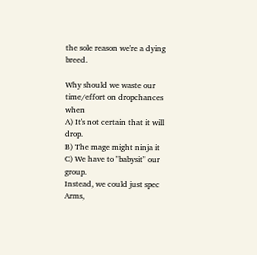the sole reason we're a dying breed.

Why should we waste our time/effort on dropchances when
A) It's not certain that it will drop.
B) The mage might ninja it
C) We have to "babysit" our group.
Instead, we could just spec Arms,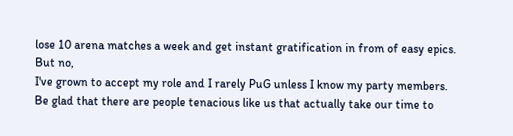lose 10 arena matches a week and get instant gratification in from of easy epics.
But no,
I've grown to accept my role and I rarely PuG unless I know my party members.
Be glad that there are people tenacious like us that actually take our time to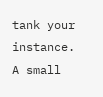tank your instance.
A small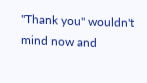"Thank you" wouldn't mind now and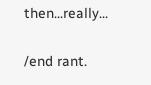then...really...

/end rant.